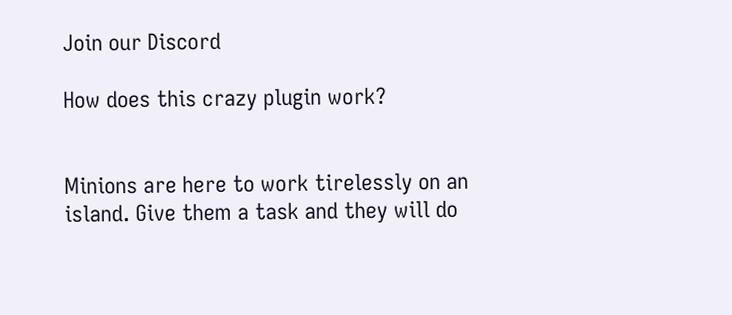Join our Discord

How does this crazy plugin work?


Minions are here to work tirelessly on an island. Give them a task and they will do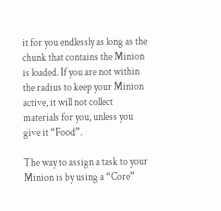it for you endlessly as long as the chunk that contains the Minion is loaded. If you are not within the radius to keep your Minion active, it will not collect materials for you, unless you give it “Food”.

The way to assign a task to your Minion is by using a “Core”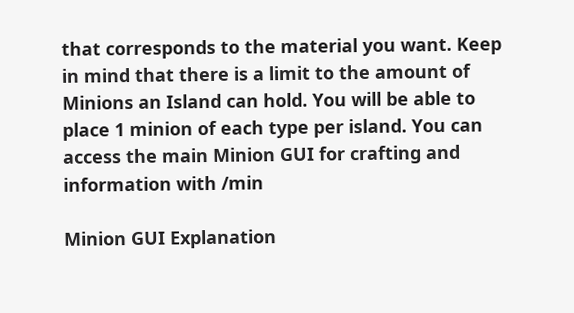that corresponds to the material you want. Keep in mind that there is a limit to the amount of Minions an Island can hold. You will be able to place 1 minion of each type per island. You can access the main Minion GUI for crafting and information with /min

Minion GUI Explanation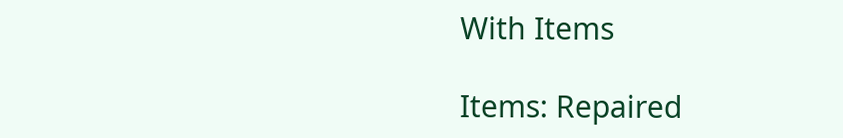With Items

Items: Repaired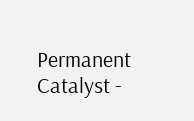Permanent Catalyst -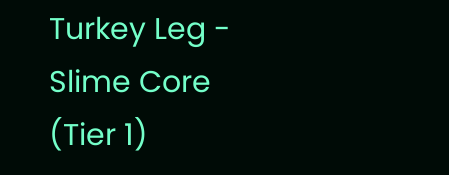Turkey Leg - Slime Core (Tier 1)